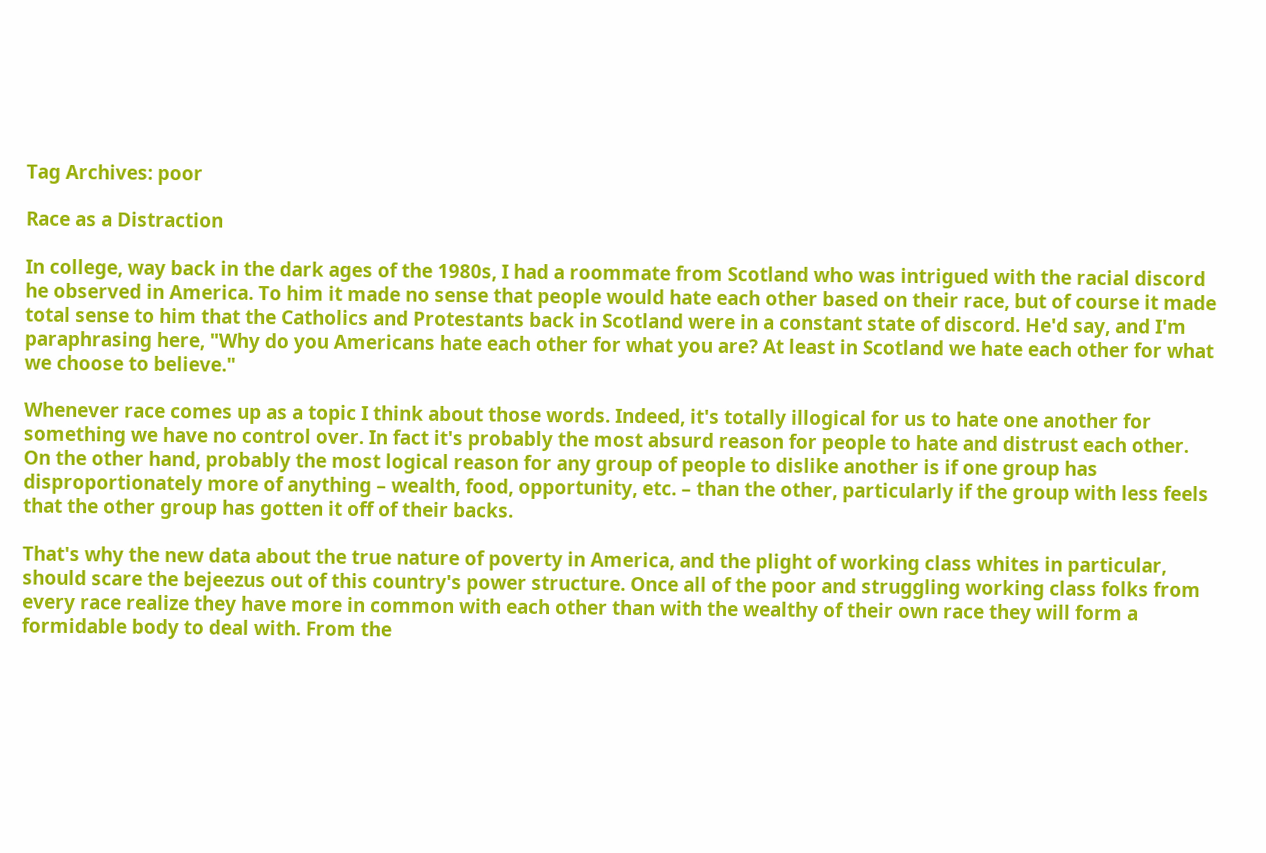Tag Archives: poor

Race as a Distraction

In college, way back in the dark ages of the 1980s, I had a roommate from Scotland who was intrigued with the racial discord he observed in America. To him it made no sense that people would hate each other based on their race, but of course it made total sense to him that the Catholics and Protestants back in Scotland were in a constant state of discord. He'd say, and I'm paraphrasing here, "Why do you Americans hate each other for what you are? At least in Scotland we hate each other for what we choose to believe."

Whenever race comes up as a topic I think about those words. Indeed, it's totally illogical for us to hate one another for something we have no control over. In fact it's probably the most absurd reason for people to hate and distrust each other. On the other hand, probably the most logical reason for any group of people to dislike another is if one group has disproportionately more of anything – wealth, food, opportunity, etc. – than the other, particularly if the group with less feels that the other group has gotten it off of their backs.

That's why the new data about the true nature of poverty in America, and the plight of working class whites in particular, should scare the bejeezus out of this country's power structure. Once all of the poor and struggling working class folks from every race realize they have more in common with each other than with the wealthy of their own race they will form a formidable body to deal with. From the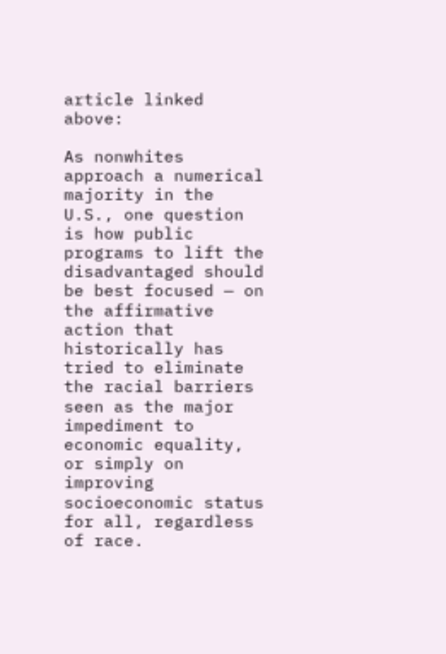article linked above:

As nonwhites approach a numerical majority in the U.S., one question is how public programs to lift the disadvantaged should be best focused — on the affirmative action that historically has tried to eliminate the racial barriers seen as the major impediment to economic equality, or simply on improving socioeconomic status for all, regardless of race.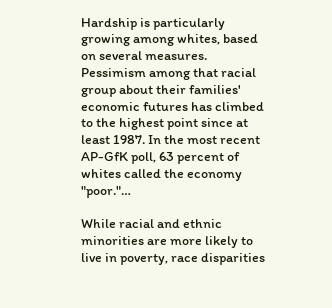Hardship is particularly growing among whites, based on several measures. Pessimism among that racial group about their families' economic futures has climbed to the highest point since at least 1987. In the most recent AP-GfK poll, 63 percent of whites called the economy "poor."…

While racial and ethnic minorities are more likely to live in poverty, race disparities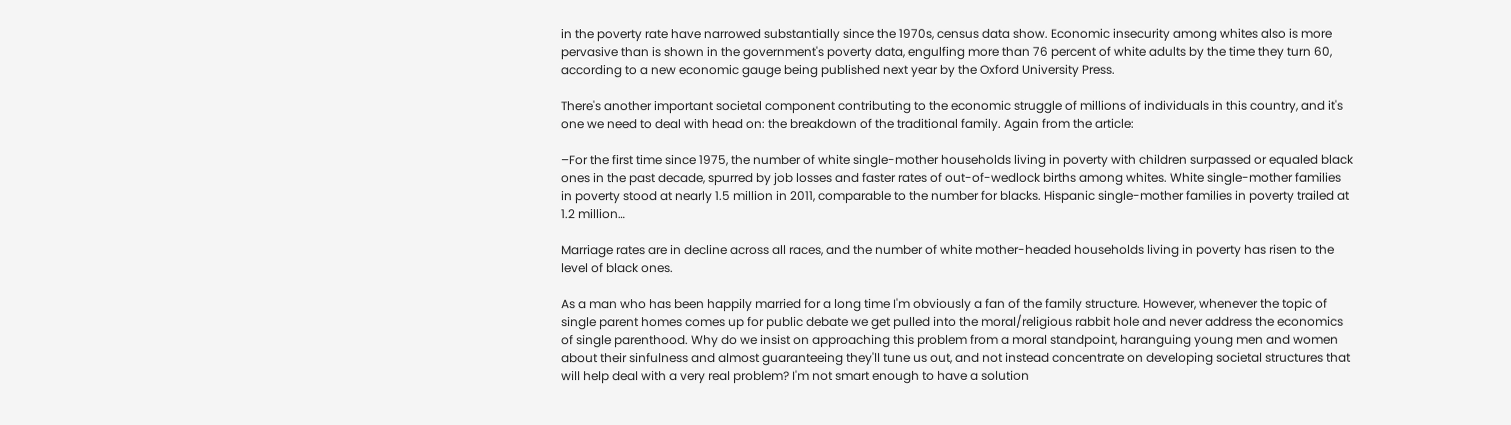in the poverty rate have narrowed substantially since the 1970s, census data show. Economic insecurity among whites also is more pervasive than is shown in the government's poverty data, engulfing more than 76 percent of white adults by the time they turn 60, according to a new economic gauge being published next year by the Oxford University Press.

There's another important societal component contributing to the economic struggle of millions of individuals in this country, and it's one we need to deal with head on: the breakdown of the traditional family. Again from the article:

–For the first time since 1975, the number of white single-mother households living in poverty with children surpassed or equaled black ones in the past decade, spurred by job losses and faster rates of out-of-wedlock births among whites. White single-mother families in poverty stood at nearly 1.5 million in 2011, comparable to the number for blacks. Hispanic single-mother families in poverty trailed at 1.2 million…

Marriage rates are in decline across all races, and the number of white mother-headed households living in poverty has risen to the level of black ones.

As a man who has been happily married for a long time I'm obviously a fan of the family structure. However, whenever the topic of single parent homes comes up for public debate we get pulled into the moral/religious rabbit hole and never address the economics of single parenthood. Why do we insist on approaching this problem from a moral standpoint, haranguing young men and women about their sinfulness and almost guaranteeing they'll tune us out, and not instead concentrate on developing societal structures that will help deal with a very real problem? I'm not smart enough to have a solution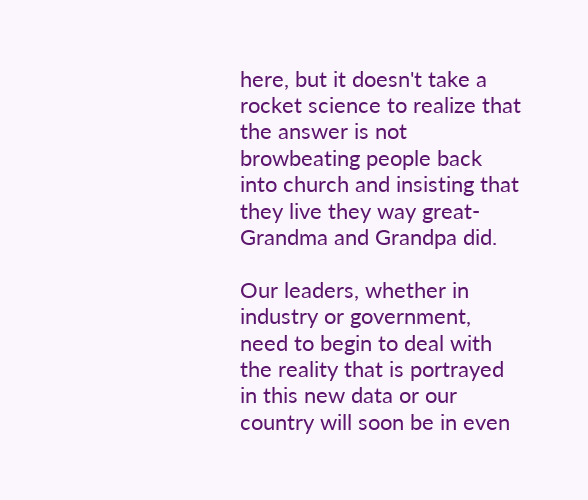here, but it doesn't take a rocket science to realize that the answer is not browbeating people back into church and insisting that they live they way great-Grandma and Grandpa did.

Our leaders, whether in industry or government, need to begin to deal with the reality that is portrayed in this new data or our country will soon be in even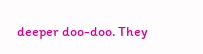deeper doo-doo. They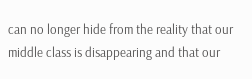can no longer hide from the reality that our middle class is disappearing and that our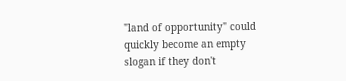"land of opportunity" could quickly become an empty slogan if they don't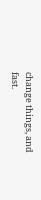change things, and fast.